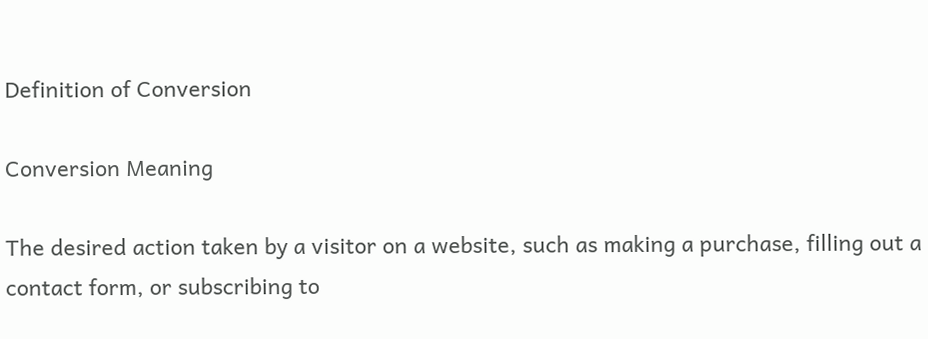Definition of Conversion

Conversion Meaning

The desired action taken by a visitor on a website, such as making a purchase, filling out a contact form, or subscribing to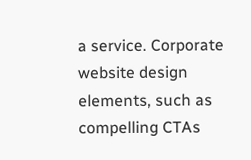a service. Corporate website design elements, such as compelling CTAs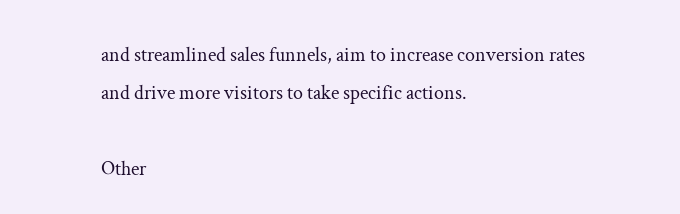and streamlined sales funnels, aim to increase conversion rates and drive more visitors to take specific actions.

Other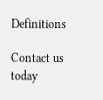Definitions

Contact us today